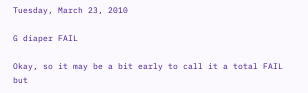Tuesday, March 23, 2010

G diaper FAIL

Okay, so it may be a bit early to call it a total FAIL but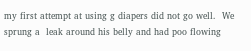my first attempt at using g diapers did not go well.  We sprung a  leak around his belly and had poo flowing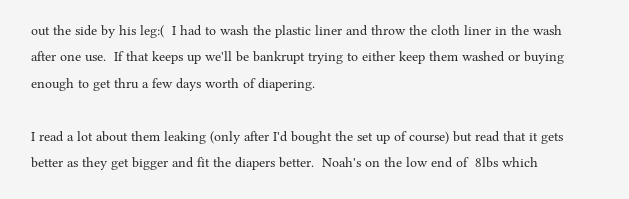out the side by his leg:(  I had to wash the plastic liner and throw the cloth liner in the wash after one use.  If that keeps up we'll be bankrupt trying to either keep them washed or buying enough to get thru a few days worth of diapering.

I read a lot about them leaking (only after I'd bought the set up of course) but read that it gets better as they get bigger and fit the diapers better.  Noah's on the low end of  8lbs which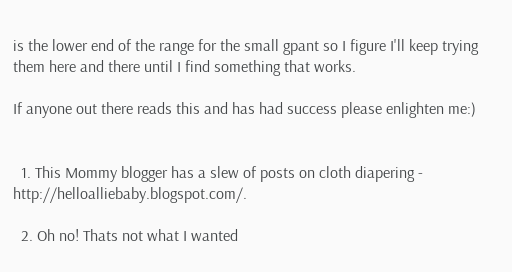is the lower end of the range for the small gpant so I figure I'll keep trying them here and there until I find something that works.

If anyone out there reads this and has had success please enlighten me:)


  1. This Mommy blogger has a slew of posts on cloth diapering - http://helloalliebaby.blogspot.com/.

  2. Oh no! Thats not what I wanted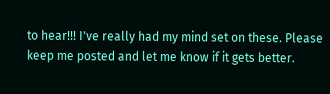to hear!!! I've really had my mind set on these. Please keep me posted and let me know if it gets better.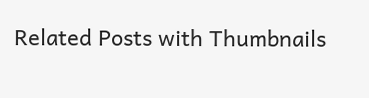Related Posts with Thumbnails